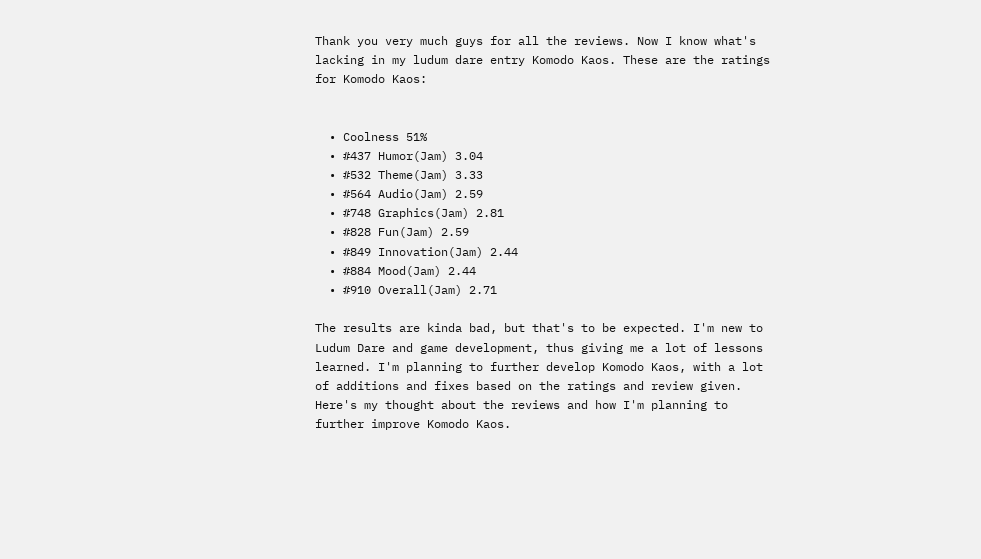Thank you very much guys for all the reviews. Now I know what's lacking in my ludum dare entry Komodo Kaos. These are the ratings for Komodo Kaos:


  • Coolness 51%
  • #437 Humor(Jam) 3.04
  • #532 Theme(Jam) 3.33
  • #564 Audio(Jam) 2.59
  • #748 Graphics(Jam) 2.81
  • #828 Fun(Jam) 2.59
  • #849 Innovation(Jam) 2.44
  • #884 Mood(Jam) 2.44
  • #910 Overall(Jam) 2.71

The results are kinda bad, but that's to be expected. I'm new to Ludum Dare and game development, thus giving me a lot of lessons learned. I'm planning to further develop Komodo Kaos, with a lot of additions and fixes based on the ratings and review given. Here's my thought about the reviews and how I'm planning to further improve Komodo Kaos.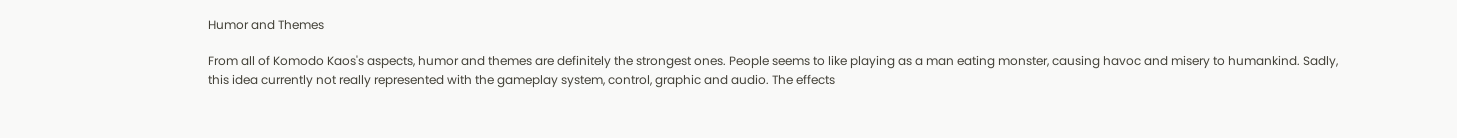Humor and Themes

From all of Komodo Kaos's aspects, humor and themes are definitely the strongest ones. People seems to like playing as a man eating monster, causing havoc and misery to humankind. Sadly, this idea currently not really represented with the gameplay system, control, graphic and audio. The effects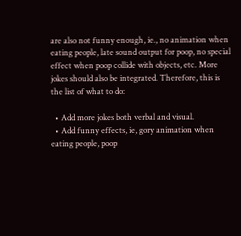are also not funny enough, ie., no animation when eating people, late sound output for poop, no special effect when poop collide with objects, etc. More jokes should also be integrated. Therefore, this is the list of what to do:

  • Add more jokes both verbal and visual.
  • Add funny effects, ie, gory animation when eating people, poop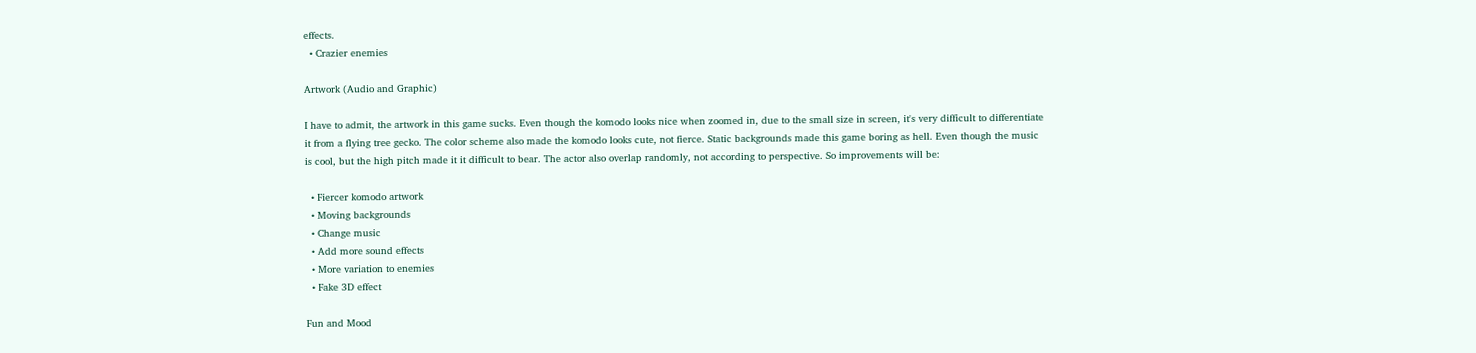effects.
  • Crazier enemies

Artwork (Audio and Graphic)

I have to admit, the artwork in this game sucks. Even though the komodo looks nice when zoomed in, due to the small size in screen, it's very difficult to differentiate it from a flying tree gecko. The color scheme also made the komodo looks cute, not fierce. Static backgrounds made this game boring as hell. Even though the music is cool, but the high pitch made it it difficult to bear. The actor also overlap randomly, not according to perspective. So improvements will be:

  • Fiercer komodo artwork
  • Moving backgrounds
  • Change music
  • Add more sound effects
  • More variation to enemies
  • Fake 3D effect

Fun and Mood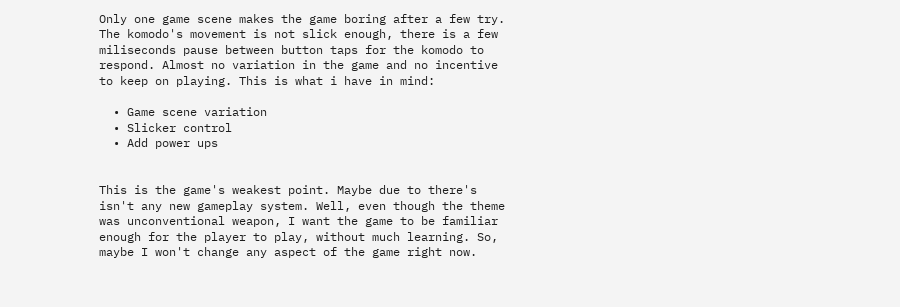Only one game scene makes the game boring after a few try. The komodo's movement is not slick enough, there is a few miliseconds pause between button taps for the komodo to respond. Almost no variation in the game and no incentive to keep on playing. This is what i have in mind:

  • Game scene variation
  • Slicker control
  • Add power ups


This is the game's weakest point. Maybe due to there's isn't any new gameplay system. Well, even though the theme was unconventional weapon, I want the game to be familiar enough for the player to play, without much learning. So, maybe I won't change any aspect of the game right now.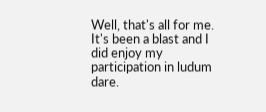Well, that's all for me. It's been a blast and I did enjoy my participation in ludum dare.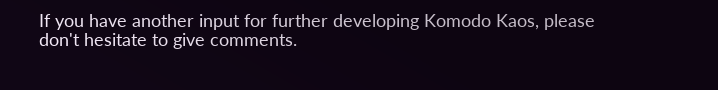If you have another input for further developing Komodo Kaos, please don't hesitate to give comments.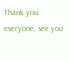Thank you everyone, see you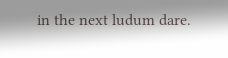in the next ludum dare.